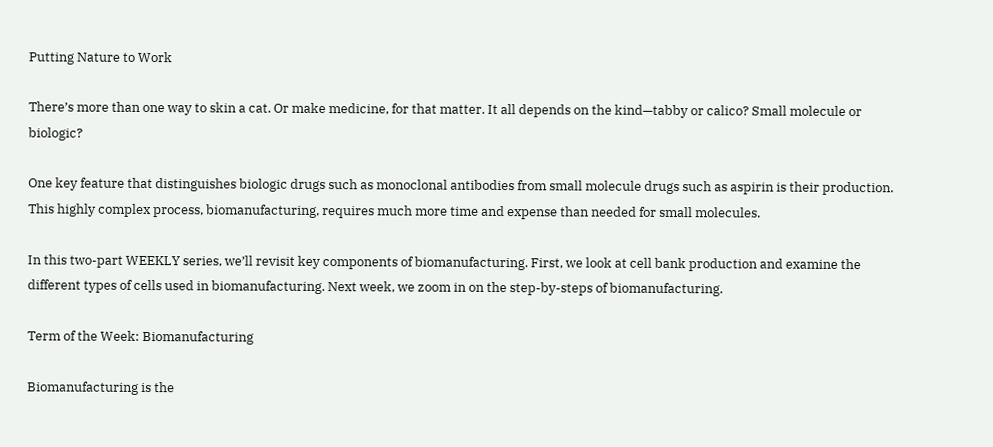Putting Nature to Work

There’s more than one way to skin a cat. Or make medicine, for that matter. It all depends on the kind—tabby or calico? Small molecule or biologic?

One key feature that distinguishes biologic drugs such as monoclonal antibodies from small molecule drugs such as aspirin is their production. This highly complex process, biomanufacturing, requires much more time and expense than needed for small molecules.

In this two-part WEEKLY series, we’ll revisit key components of biomanufacturing. First, we look at cell bank production and examine the different types of cells used in biomanufacturing. Next week, we zoom in on the step-by-steps of biomanufacturing.

Term of the Week: Biomanufacturing

Biomanufacturing is the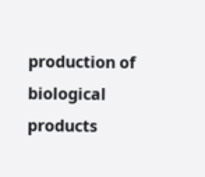production of biological products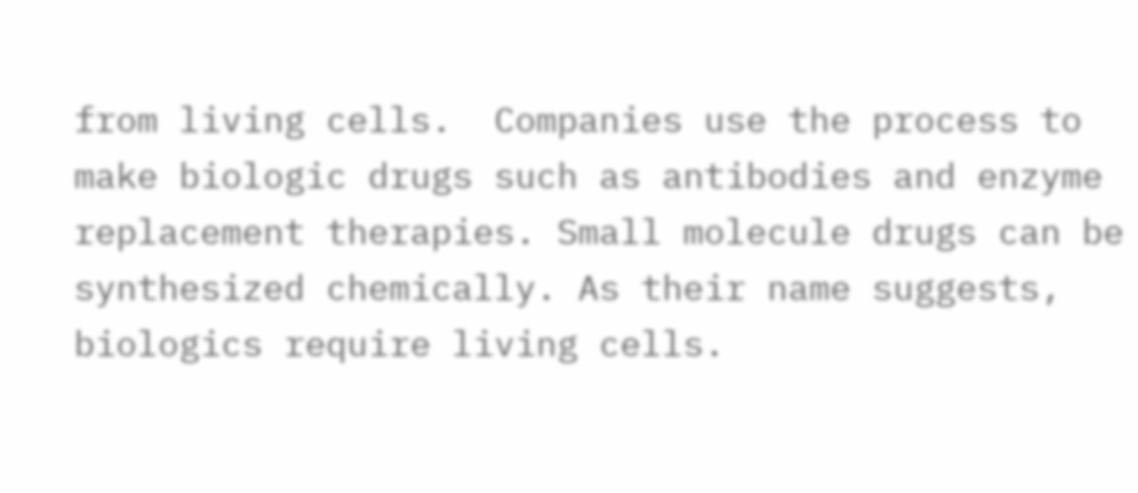from living cells.  Companies use the process to make biologic drugs such as antibodies and enzyme replacement therapies. Small molecule drugs can be synthesized chemically. As their name suggests, biologics require living cells.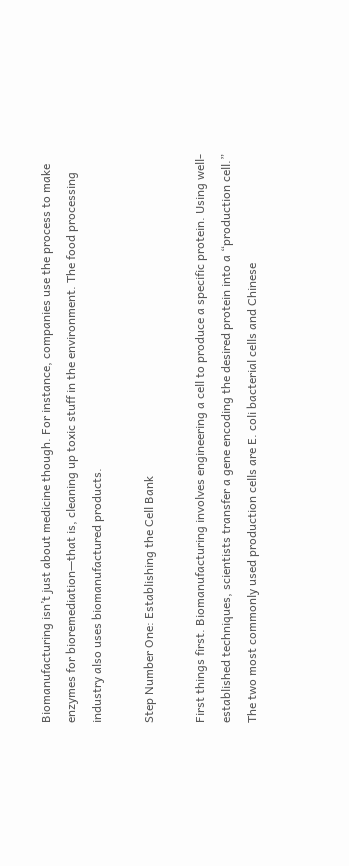Biomanufacturing isn’t just about medicine though. For instance, companies use the process to make enzymes for bioremediation—that is, cleaning up toxic stuff in the environment. The food processing industry also uses biomanufactured products.

Step Number One: Establishing the Cell Bank

First things first. Biomanufacturing involves engineering a cell to produce a specific protein. Using well-established techniques, scientists transfer a gene encoding the desired protein into a “production cell.”  The two most commonly used production cells are E. coli bacterial cells and Chinese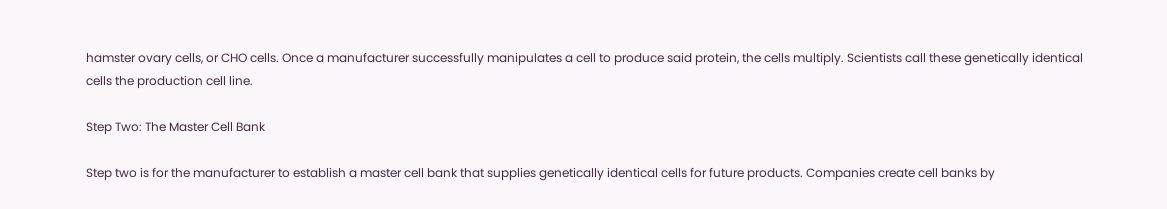hamster ovary cells, or CHO cells. Once a manufacturer successfully manipulates a cell to produce said protein, the cells multiply. Scientists call these genetically identical cells the production cell line.

Step Two: The Master Cell Bank

Step two is for the manufacturer to establish a master cell bank that supplies genetically identical cells for future products. Companies create cell banks by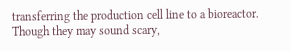transferring the production cell line to a bioreactor. Though they may sound scary,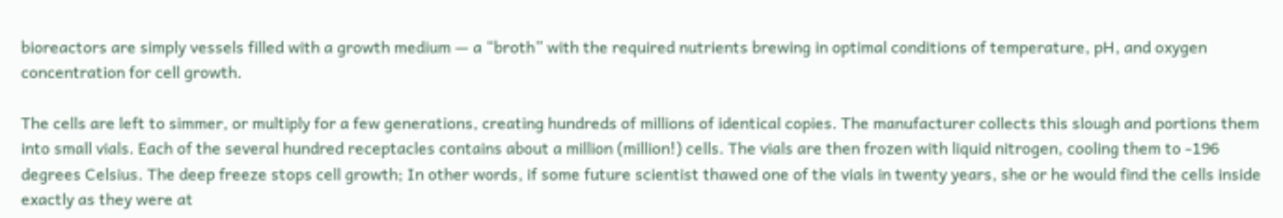bioreactors are simply vessels filled with a growth medium — a “broth” with the required nutrients brewing in optimal conditions of temperature, pH, and oxygen concentration for cell growth.

The cells are left to simmer, or multiply for a few generations, creating hundreds of millions of identical copies. The manufacturer collects this slough and portions them into small vials. Each of the several hundred receptacles contains about a million (million!) cells. The vials are then frozen with liquid nitrogen, cooling them to -196 degrees Celsius. The deep freeze stops cell growth; In other words, if some future scientist thawed one of the vials in twenty years, she or he would find the cells inside exactly as they were at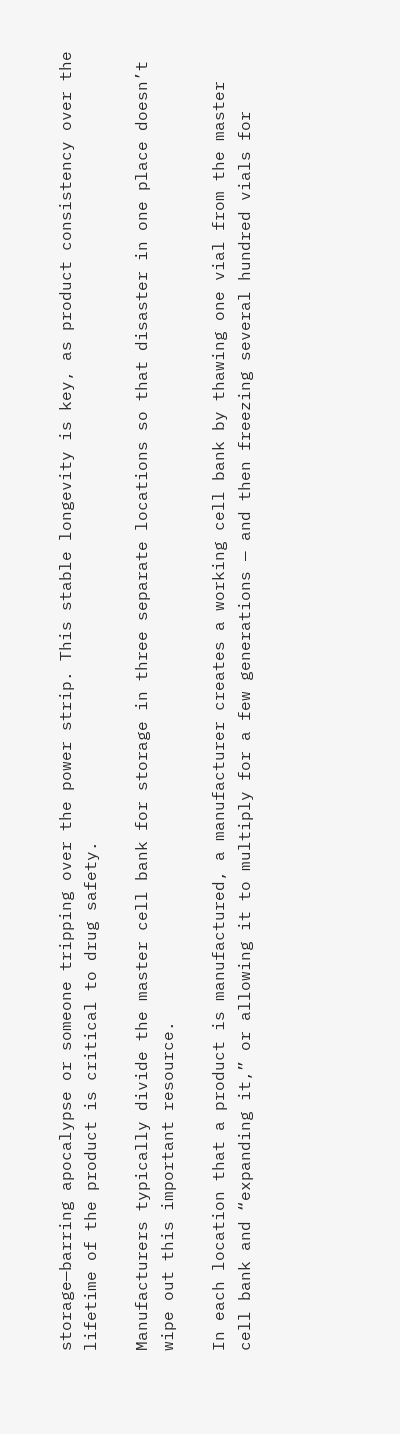storage—barring apocalypse or someone tripping over the power strip. This stable longevity is key, as product consistency over the lifetime of the product is critical to drug safety.

Manufacturers typically divide the master cell bank for storage in three separate locations so that disaster in one place doesn’t wipe out this important resource.

In each location that a product is manufactured, a manufacturer creates a working cell bank by thawing one vial from the master cell bank and “expanding it,” or allowing it to multiply for a few generations — and then freezing several hundred vials for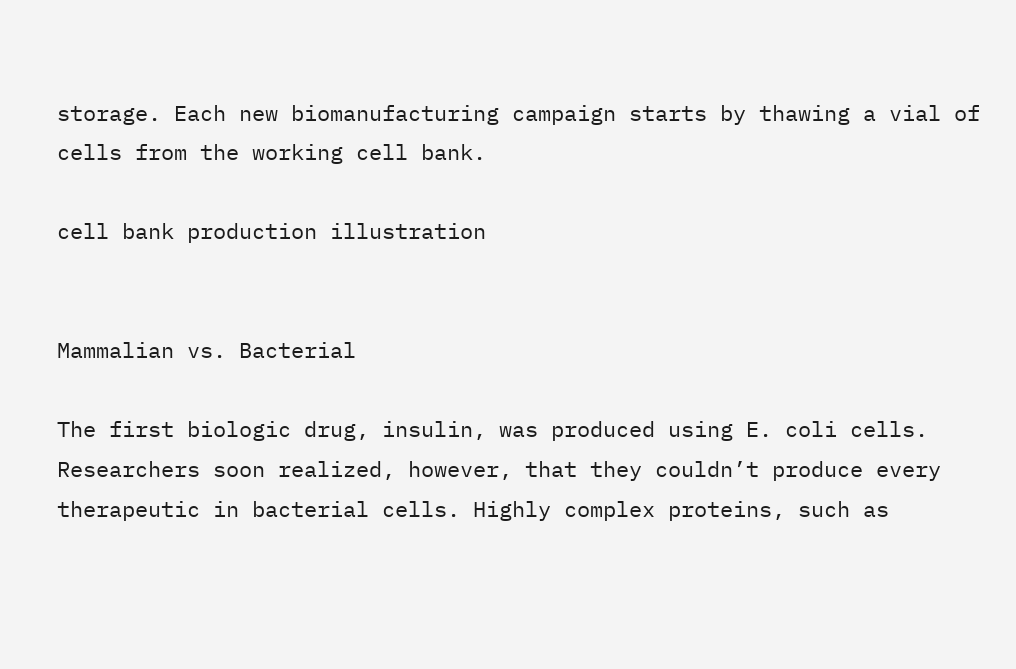storage. Each new biomanufacturing campaign starts by thawing a vial of cells from the working cell bank.

cell bank production illustration


Mammalian vs. Bacterial

The first biologic drug, insulin, was produced using E. coli cells. Researchers soon realized, however, that they couldn’t produce every therapeutic in bacterial cells. Highly complex proteins, such as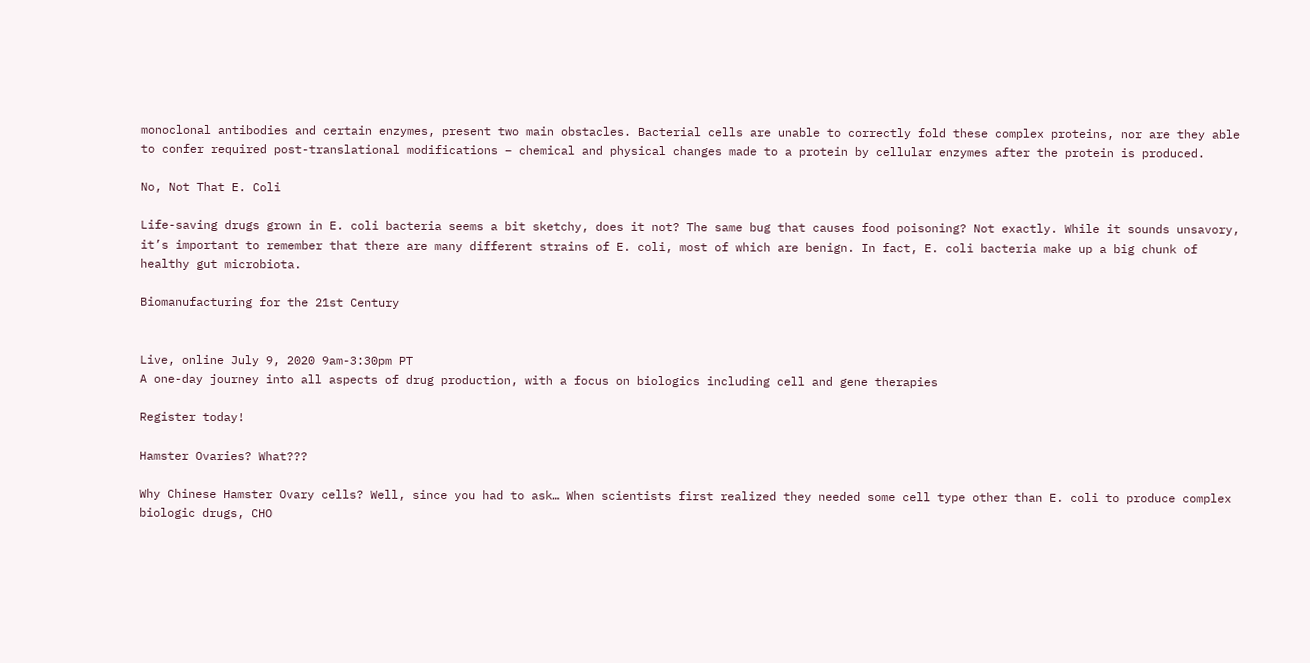monoclonal antibodies and certain enzymes, present two main obstacles. Bacterial cells are unable to correctly fold these complex proteins, nor are they able to confer required post-translational modifications – chemical and physical changes made to a protein by cellular enzymes after the protein is produced.

No, Not That E. Coli

Life-saving drugs grown in E. coli bacteria seems a bit sketchy, does it not? The same bug that causes food poisoning? Not exactly. While it sounds unsavory, it’s important to remember that there are many different strains of E. coli, most of which are benign. In fact, E. coli bacteria make up a big chunk of healthy gut microbiota.

Biomanufacturing for the 21st Century


Live, online July 9, 2020 9am-3:30pm PT
A one-day journey into all aspects of drug production, with a focus on biologics including cell and gene therapies

Register today!

Hamster Ovaries? What???

Why Chinese Hamster Ovary cells? Well, since you had to ask… When scientists first realized they needed some cell type other than E. coli to produce complex biologic drugs, CHO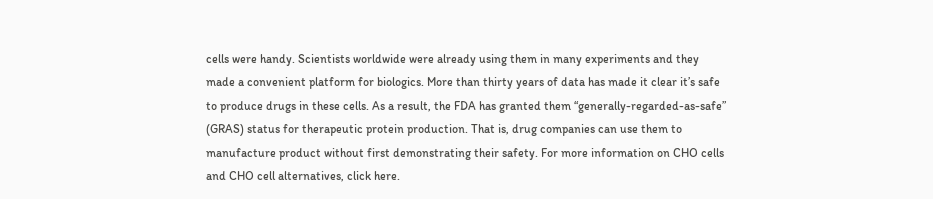cells were handy. Scientists worldwide were already using them in many experiments and they made a convenient platform for biologics. More than thirty years of data has made it clear it’s safe to produce drugs in these cells. As a result, the FDA has granted them “generally-regarded-as-safe” (GRAS) status for therapeutic protein production. That is, drug companies can use them to manufacture product without first demonstrating their safety. For more information on CHO cells and CHO cell alternatives, click here.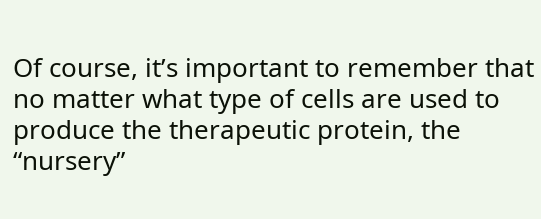Of course, it’s important to remember that no matter what type of cells are used to produce the therapeutic protein, the “nursery”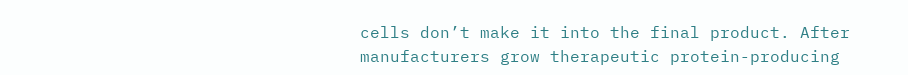cells don’t make it into the final product. After manufacturers grow therapeutic protein-producing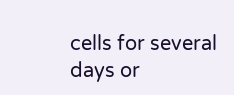cells for several days or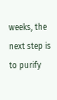weeks, the next step is to purify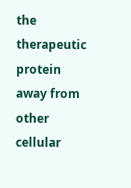the therapeutic protein away from other cellular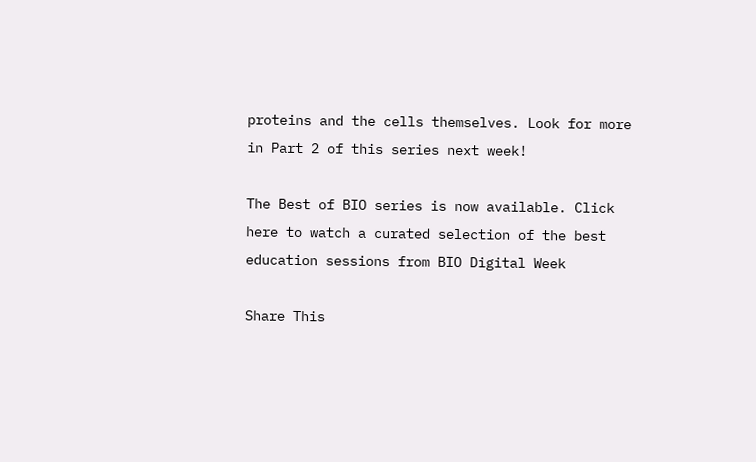proteins and the cells themselves. Look for more in Part 2 of this series next week!

The Best of BIO series is now available. Click here to watch a curated selection of the best education sessions from BIO Digital Week

Share This